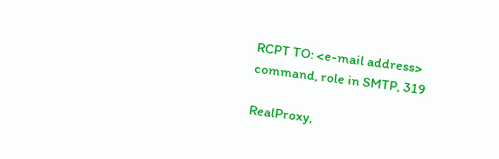RCPT TO: <e-mail address> command, role in SMTP, 319

RealProxy,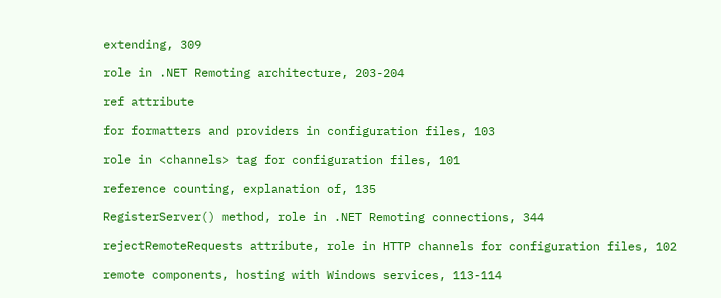extending, 309

role in .NET Remoting architecture, 203-204

ref attribute

for formatters and providers in configuration files, 103

role in <channels> tag for configuration files, 101

reference counting, explanation of, 135

RegisterServer() method, role in .NET Remoting connections, 344

rejectRemoteRequests attribute, role in HTTP channels for configuration files, 102

remote components, hosting with Windows services, 113-114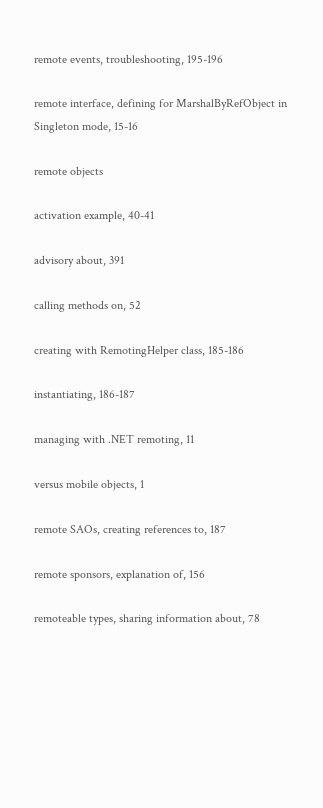remote events, troubleshooting, 195-196

remote interface, defining for MarshalByRefObject in Singleton mode, 15-16

remote objects

activation example, 40-41

advisory about, 391

calling methods on, 52

creating with RemotingHelper class, 185-186

instantiating, 186-187

managing with .NET remoting, 11

versus mobile objects, 1

remote SAOs, creating references to, 187

remote sponsors, explanation of, 156

remoteable types, sharing information about, 78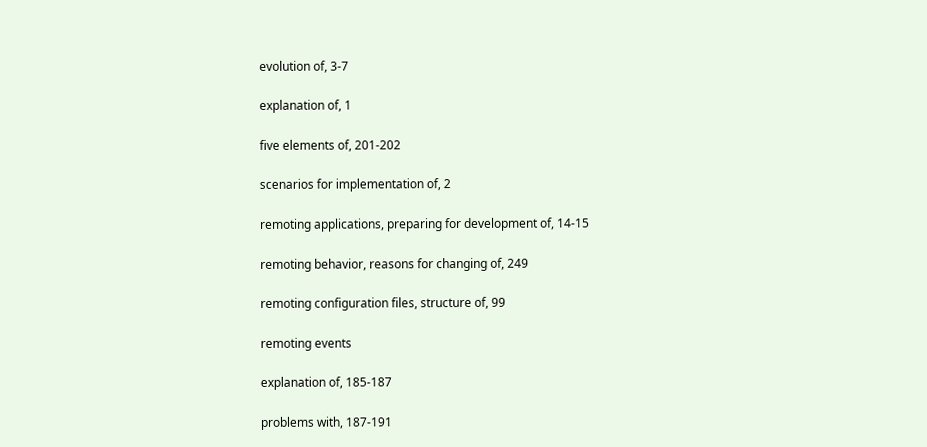evolution of, 3-7

explanation of, 1

five elements of, 201-202

scenarios for implementation of, 2

remoting applications, preparing for development of, 14-15

remoting behavior, reasons for changing of, 249

remoting configuration files, structure of, 99

remoting events

explanation of, 185-187

problems with, 187-191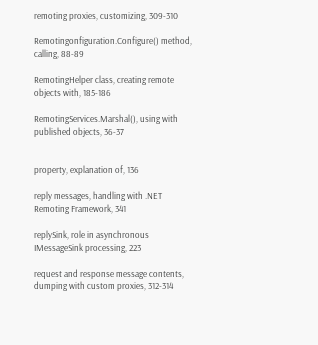remoting proxies, customizing, 309-310

Remotingonfiguration.Configure() method, calling, 88-89

RemotingHelper class, creating remote objects with, 185-186

RemotingServices.Marshal(), using with published objects, 36-37


property, explanation of, 136

reply messages, handling with .NET Remoting Framework, 341

replySink, role in asynchronous IMessageSink processing, 223

request and response message contents, dumping with custom proxies, 312-314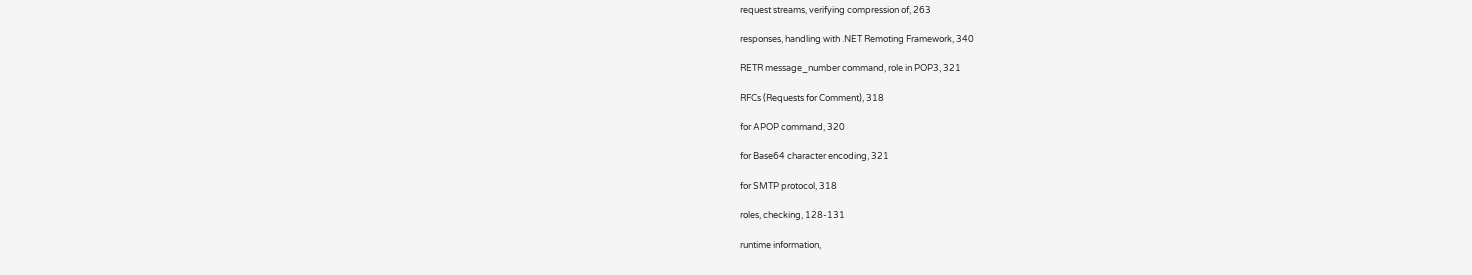request streams, verifying compression of, 263

responses, handling with .NET Remoting Framework, 340

RETR message_number command, role in POP3, 321

RFCs (Requests for Comment), 318

for APOP command, 320

for Base64 character encoding, 321

for SMTP protocol, 318

roles, checking, 128-131

runtime information,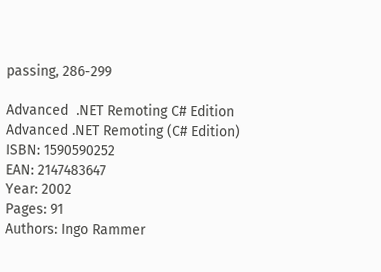passing, 286-299

Advanced  .NET Remoting C# Edition
Advanced .NET Remoting (C# Edition)
ISBN: 1590590252
EAN: 2147483647
Year: 2002
Pages: 91
Authors: Ingo Rammer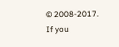© 2008-2017.
If you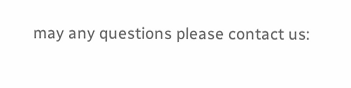may any questions please contact us: